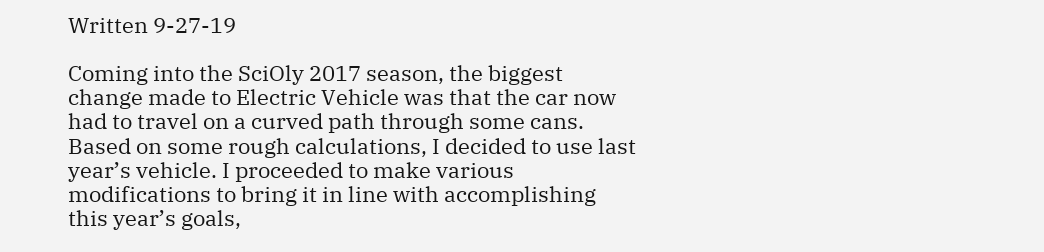Written 9-27-19

Coming into the SciOly 2017 season, the biggest change made to Electric Vehicle was that the car now had to travel on a curved path through some cans. Based on some rough calculations, I decided to use last year’s vehicle. I proceeded to make various modifications to bring it in line with accomplishing this year’s goals,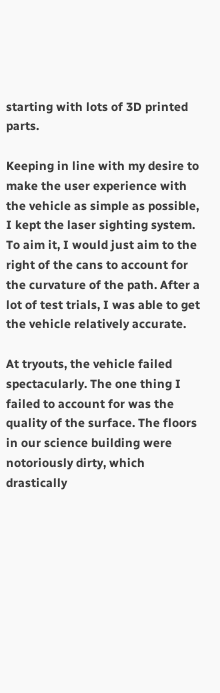starting with lots of 3D printed parts.

Keeping in line with my desire to make the user experience with the vehicle as simple as possible, I kept the laser sighting system. To aim it, I would just aim to the right of the cans to account for the curvature of the path. After a lot of test trials, I was able to get the vehicle relatively accurate.

At tryouts, the vehicle failed spectacularly. The one thing I failed to account for was the quality of the surface. The floors in our science building were notoriously dirty, which drastically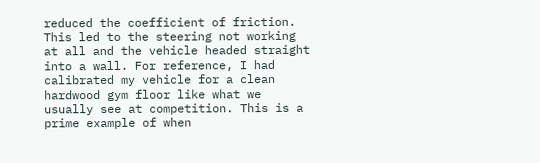reduced the coefficient of friction. This led to the steering not working at all and the vehicle headed straight into a wall. For reference, I had calibrated my vehicle for a clean hardwood gym floor like what we usually see at competition. This is a prime example of when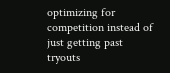optimizing for competition instead of just getting past tryouts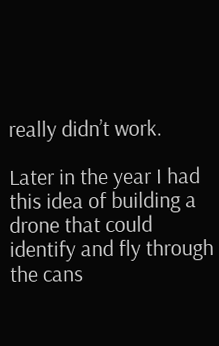really didn’t work.

Later in the year I had this idea of building a drone that could identify and fly through the cans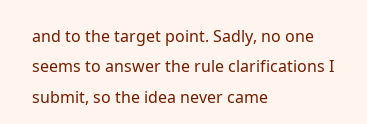and to the target point. Sadly, no one seems to answer the rule clarifications I submit, so the idea never came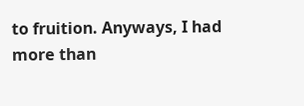to fruition. Anyways, I had more than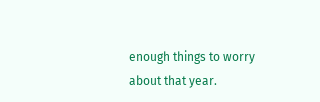enough things to worry about that year.